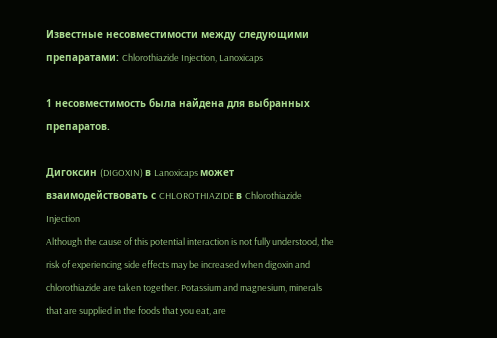Известные несовместимости между следующими препаратами: Chlorothiazide Injection, Lanoxicaps

1 несовместимость была найдена для выбранных препаратов.

Дигоксин (DIGOXIN) в Lanoxicaps может взаимодействовать с CHLOROTHIAZIDE в Chlorothiazide Injection
Although the cause of this potential interaction is not fully understood, the risk of experiencing side effects may be increased when digoxin and chlorothiazide are taken together. Potassium and magnesium, minerals that are supplied in the foods that you eat, are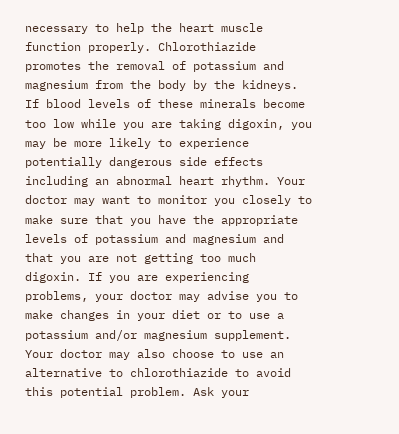necessary to help the heart muscle function properly. Chlorothiazide promotes the removal of potassium and magnesium from the body by the kidneys. If blood levels of these minerals become too low while you are taking digoxin, you may be more likely to experience potentially dangerous side effects including an abnormal heart rhythm. Your doctor may want to monitor you closely to make sure that you have the appropriate levels of potassium and magnesium and that you are not getting too much digoxin. If you are experiencing problems, your doctor may advise you to make changes in your diet or to use a potassium and/or magnesium supplement. Your doctor may also choose to use an alternative to chlorothiazide to avoid this potential problem. Ask your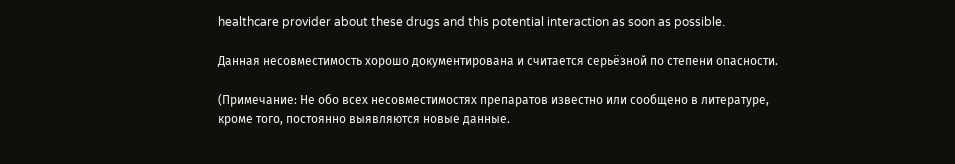healthcare provider about these drugs and this potential interaction as soon as possible.

Данная несовместимость хорошо документирована и считается серьёзной по степени опасности.

(Примечание: Не обо всех несовместимостях препаратов известно или сообщено в литературе, кроме того, постоянно выявляются новые данные.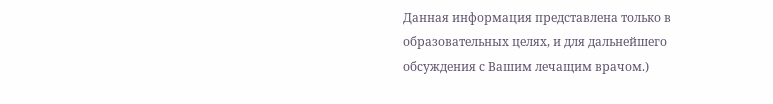Данная информация представлена только в образовательных целях, и для дальнейшего обсуждения с Вашим лечащим врачом.)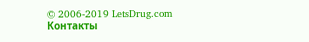© 2006-2019 LetsDrug.com Контакты